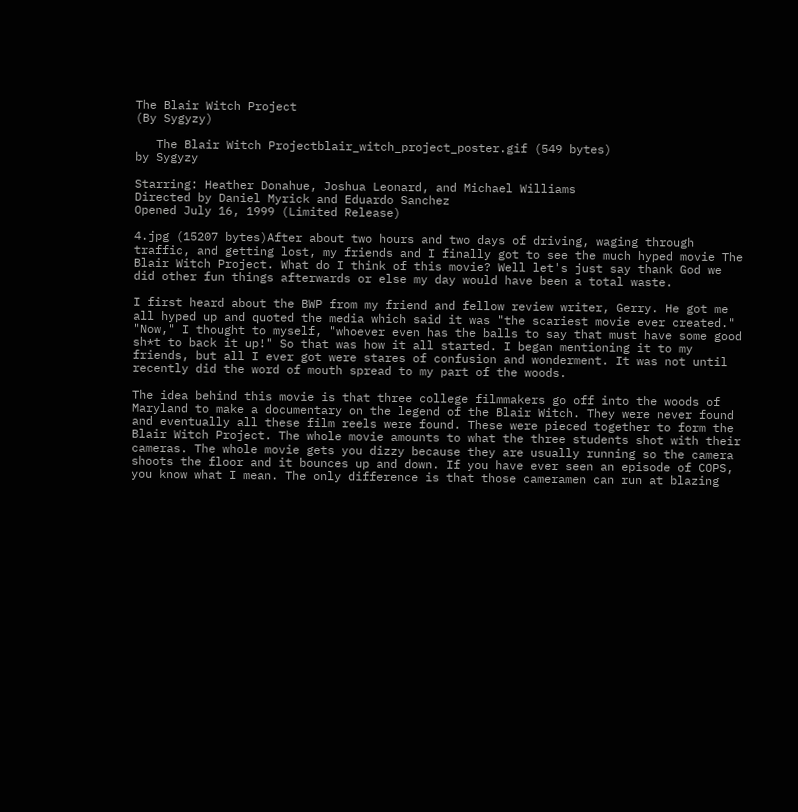The Blair Witch Project
(By Sygyzy)

   The Blair Witch Projectblair_witch_project_poster.gif (549 bytes)
by Sygyzy

Starring: Heather Donahue, Joshua Leonard, and Michael Williams
Directed by Daniel Myrick and Eduardo Sanchez                                                  Opened July 16, 1999 (Limited Release)

4.jpg (15207 bytes)After about two hours and two days of driving, waging through traffic, and getting lost, my friends and I finally got to see the much hyped movie The Blair Witch Project. What do I think of this movie? Well let's just say thank God we did other fun things afterwards or else my day would have been a total waste.

I first heard about the BWP from my friend and fellow review writer, Gerry. He got me all hyped up and quoted the media which said it was "the scariest movie ever created." "Now," I thought to myself, "whoever even has the balls to say that must have some good sh*t to back it up!" So that was how it all started. I began mentioning it to my friends, but all I ever got were stares of confusion and wonderment. It was not until recently did the word of mouth spread to my part of the woods.

The idea behind this movie is that three college filmmakers go off into the woods of Maryland to make a documentary on the legend of the Blair Witch. They were never found and eventually all these film reels were found. These were pieced together to form the Blair Witch Project. The whole movie amounts to what the three students shot with their cameras. The whole movie gets you dizzy because they are usually running so the camera shoots the floor and it bounces up and down. If you have ever seen an episode of COPS, you know what I mean. The only difference is that those cameramen can run at blazing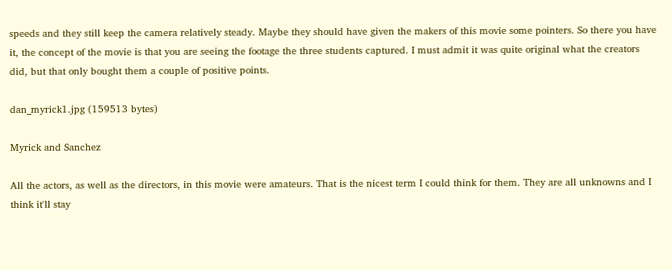speeds and they still keep the camera relatively steady. Maybe they should have given the makers of this movie some pointers. So there you have it, the concept of the movie is that you are seeing the footage the three students captured. I must admit it was quite original what the creators did, but that only bought them a couple of positive points.

dan_myrick1.jpg (159513 bytes)

Myrick and Sanchez

All the actors, as well as the directors, in this movie were amateurs. That is the nicest term I could think for them. They are all unknowns and I think it'll stay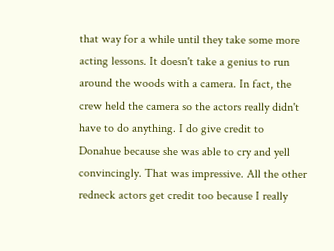that way for a while until they take some more acting lessons. It doesn't take a genius to run around the woods with a camera. In fact, the crew held the camera so the actors really didn't have to do anything. I do give credit to Donahue because she was able to cry and yell convincingly. That was impressive. All the other redneck actors get credit too because I really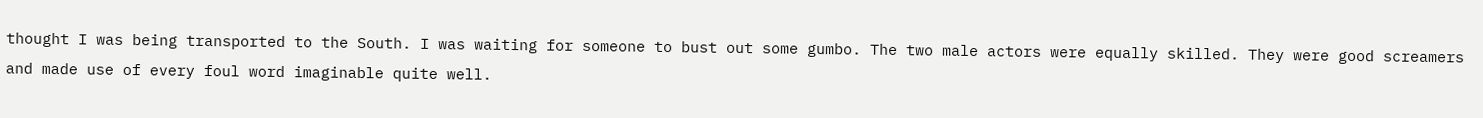thought I was being transported to the South. I was waiting for someone to bust out some gumbo. The two male actors were equally skilled. They were good screamers and made use of every foul word imaginable quite well.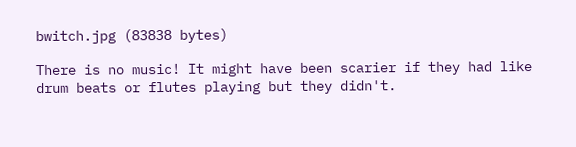bwitch.jpg (83838 bytes)

There is no music! It might have been scarier if they had like drum beats or flutes playing but they didn't.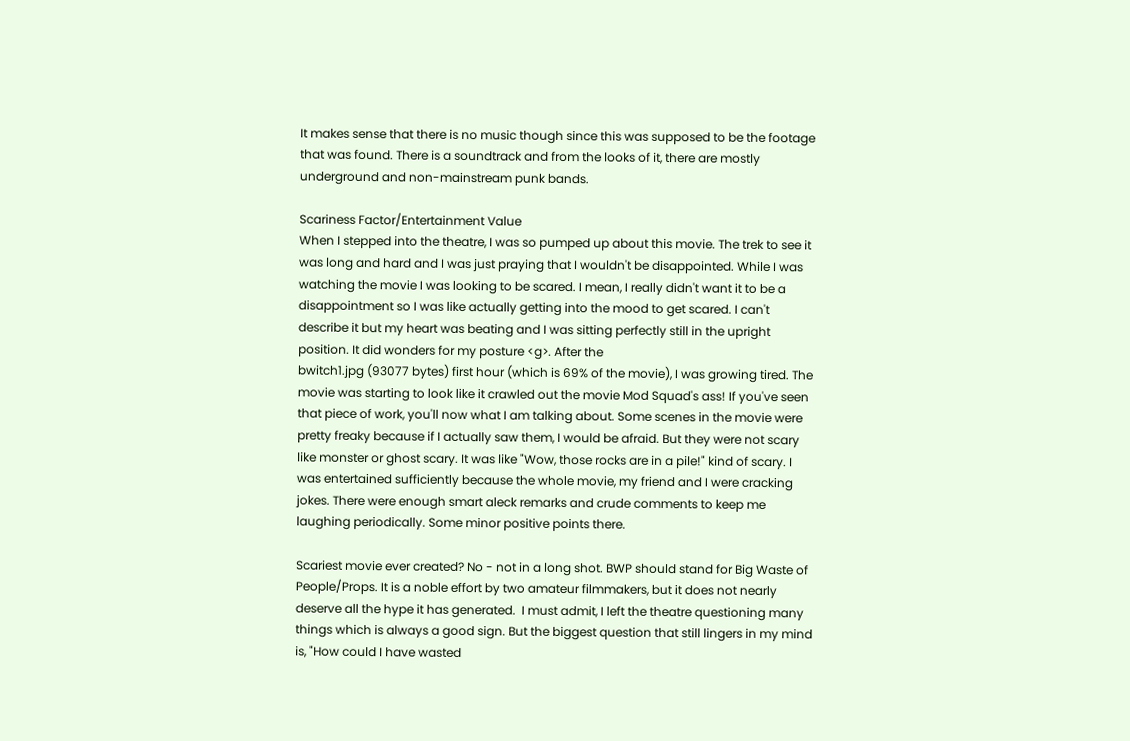It makes sense that there is no music though since this was supposed to be the footage that was found. There is a soundtrack and from the looks of it, there are mostly underground and non-mainstream punk bands.

Scariness Factor/Entertainment Value
When I stepped into the theatre, I was so pumped up about this movie. The trek to see it was long and hard and I was just praying that I wouldn't be disappointed. While I was watching the movie I was looking to be scared. I mean, I really didn't want it to be a disappointment so I was like actually getting into the mood to get scared. I can't describe it but my heart was beating and I was sitting perfectly still in the upright position. It did wonders for my posture <g>. After the
bwitch1.jpg (93077 bytes) first hour (which is 69% of the movie), I was growing tired. The movie was starting to look like it crawled out the movie Mod Squad's ass! If you've seen that piece of work, you'll now what I am talking about. Some scenes in the movie were pretty freaky because if I actually saw them, I would be afraid. But they were not scary like monster or ghost scary. It was like "Wow, those rocks are in a pile!" kind of scary. I was entertained sufficiently because the whole movie, my friend and I were cracking jokes. There were enough smart aleck remarks and crude comments to keep me laughing periodically. Some minor positive points there.

Scariest movie ever created? No - not in a long shot. BWP should stand for Big Waste of People/Props. It is a noble effort by two amateur filmmakers, but it does not nearly deserve all the hype it has generated.  I must admit, I left the theatre questioning many things which is always a good sign. But the biggest question that still lingers in my mind is, "How could I have wasted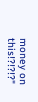money on this!?!?!?"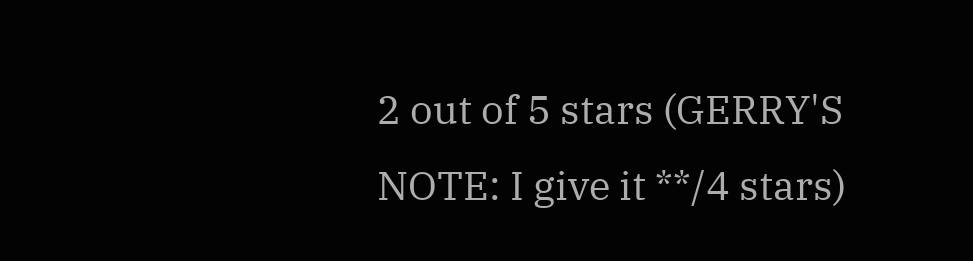2 out of 5 stars (GERRY'S NOTE: I give it **/4 stars)